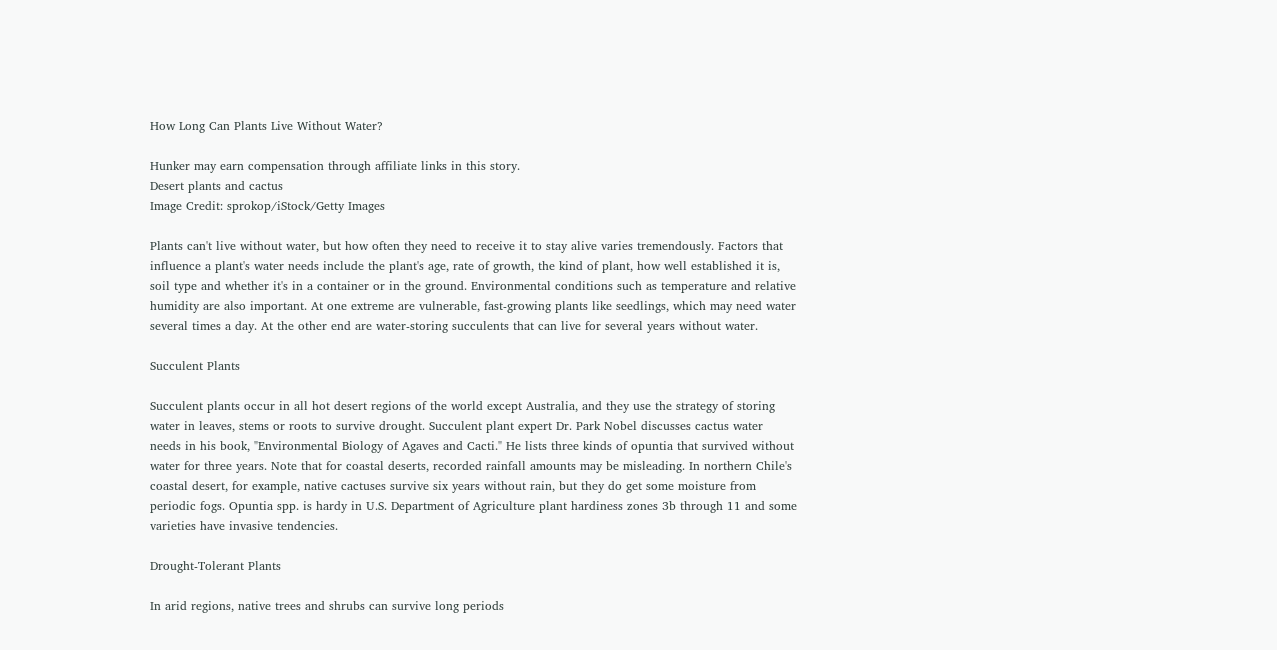How Long Can Plants Live Without Water?

Hunker may earn compensation through affiliate links in this story.
Desert plants and cactus
Image Credit: sprokop/iStock/Getty Images

Plants can't live without water, but how often they need to receive it to stay alive varies tremendously. Factors that influence a plant's water needs include the plant's age, rate of growth, the kind of plant, how well established it is, soil type and whether it's in a container or in the ground. Environmental conditions such as temperature and relative humidity are also important. At one extreme are vulnerable, fast-growing plants like seedlings, which may need water several times a day. At the other end are water-storing succulents that can live for several years without water.

Succulent Plants

Succulent plants occur in all hot desert regions of the world except Australia, and they use the strategy of storing water in leaves, stems or roots to survive drought. Succulent plant expert Dr. Park Nobel discusses cactus water needs in his book, "Environmental Biology of Agaves and Cacti." He lists three kinds of opuntia that survived without water for three years. Note that for coastal deserts, recorded rainfall amounts may be misleading. In northern Chile's coastal desert, for example, native cactuses survive six years without rain, but they do get some moisture from periodic fogs. Opuntia spp. is hardy in U.S. Department of Agriculture plant hardiness zones 3b through 11 and some varieties have invasive tendencies.

Drought-Tolerant Plants

In arid regions, native trees and shrubs can survive long periods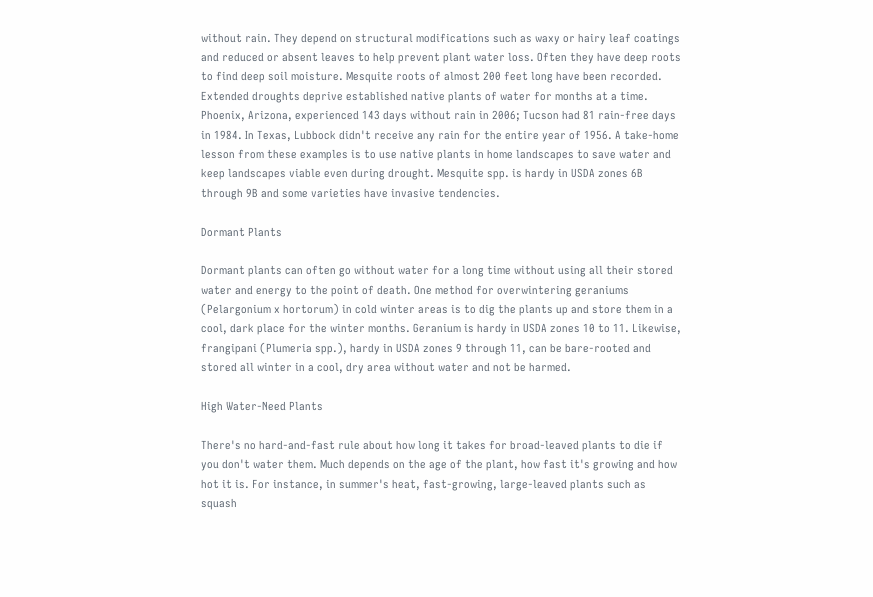without rain. They depend on structural modifications such as waxy or hairy leaf coatings and reduced or absent leaves to help prevent plant water loss. Often they have deep roots to find deep soil moisture. Mesquite roots of almost 200 feet long have been recorded. Extended droughts deprive established native plants of water for months at a time. Phoenix, Arizona, experienced 143 days without rain in 2006; Tucson had 81 rain-free days in 1984. In Texas, Lubbock didn't receive any rain for the entire year of 1956. A take-home lesson from these examples is to use native plants in home landscapes to save water and keep landscapes viable even during drought. Mesquite spp. is hardy in USDA zones 6B through 9B and some varieties have invasive tendencies.

Dormant Plants

Dormant plants can often go without water for a long time without using all their stored water and energy to the point of death. One method for overwintering geraniums (Pelargonium x hortorum) in cold winter areas is to dig the plants up and store them in a cool, dark place for the winter months. Geranium is hardy in USDA zones 10 to 11. Likewise, frangipani (Plumeria spp.), hardy in USDA zones 9 through 11, can be bare-rooted and stored all winter in a cool, dry area without water and not be harmed.

High Water-Need Plants

There's no hard-and-fast rule about how long it takes for broad-leaved plants to die if you don't water them. Much depends on the age of the plant, how fast it's growing and how hot it is. For instance, in summer's heat, fast-growing, large-leaved plants such as squash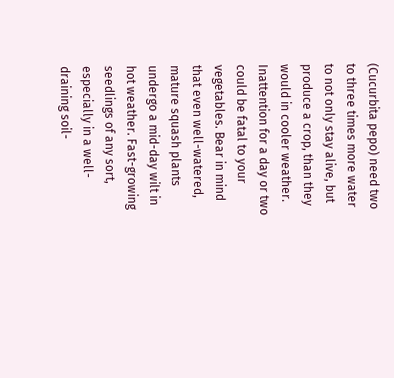(Cucurbita pepo) need two to three times more water to not only stay alive, but produce a crop, than they would in cooler weather. Inattention for a day or two could be fatal to your vegetables. Bear in mind that even well-watered, mature squash plants undergo a mid-day wilt in hot weather. Fast-growing seedlings of any sort, especially in a well-draining soil-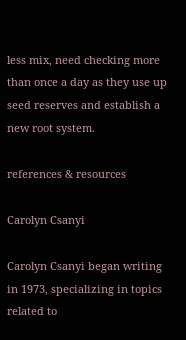less mix, need checking more than once a day as they use up seed reserves and establish a new root system.

references & resources

Carolyn Csanyi

Carolyn Csanyi began writing in 1973, specializing in topics related to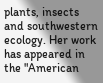plants, insects and southwestern ecology. Her work has appeared in the "American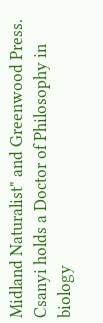Midland Naturalist" and Greenwood Press. Csanyi holds a Doctor of Philosophy in biology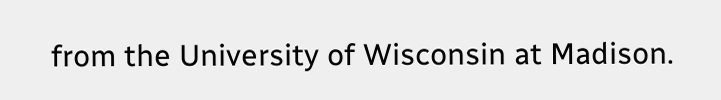from the University of Wisconsin at Madison.